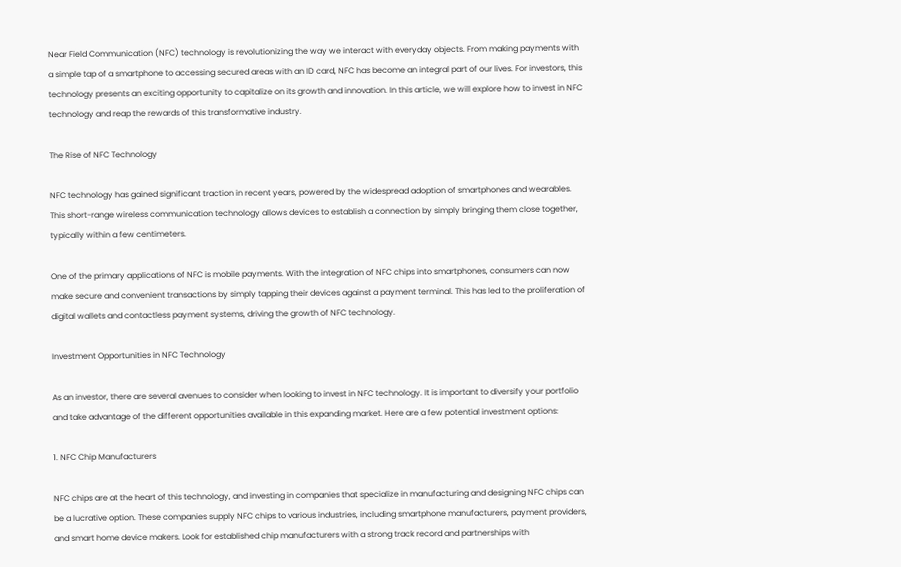Near Field Communication (NFC) technology is revolutionizing the way we interact with everyday objects. From making payments with a simple tap of a smartphone to accessing secured areas with an ID card, NFC has become an integral part of our lives. For investors, this technology presents an exciting opportunity to capitalize on its growth and innovation. In this article, we will explore how to invest in NFC technology and reap the rewards of this transformative industry.

The Rise of NFC Technology

NFC technology has gained significant traction in recent years, powered by the widespread adoption of smartphones and wearables. This short-range wireless communication technology allows devices to establish a connection by simply bringing them close together, typically within a few centimeters.

One of the primary applications of NFC is mobile payments. With the integration of NFC chips into smartphones, consumers can now make secure and convenient transactions by simply tapping their devices against a payment terminal. This has led to the proliferation of digital wallets and contactless payment systems, driving the growth of NFC technology.

Investment Opportunities in NFC Technology

As an investor, there are several avenues to consider when looking to invest in NFC technology. It is important to diversify your portfolio and take advantage of the different opportunities available in this expanding market. Here are a few potential investment options:

1. NFC Chip Manufacturers

NFC chips are at the heart of this technology, and investing in companies that specialize in manufacturing and designing NFC chips can be a lucrative option. These companies supply NFC chips to various industries, including smartphone manufacturers, payment providers, and smart home device makers. Look for established chip manufacturers with a strong track record and partnerships with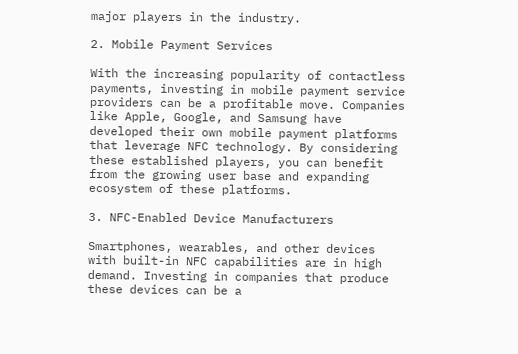major players in the industry.

2. Mobile Payment Services

With the increasing popularity of contactless payments, investing in mobile payment service providers can be a profitable move. Companies like Apple, Google, and Samsung have developed their own mobile payment platforms that leverage NFC technology. By considering these established players, you can benefit from the growing user base and expanding ecosystem of these platforms.

3. NFC-Enabled Device Manufacturers

Smartphones, wearables, and other devices with built-in NFC capabilities are in high demand. Investing in companies that produce these devices can be a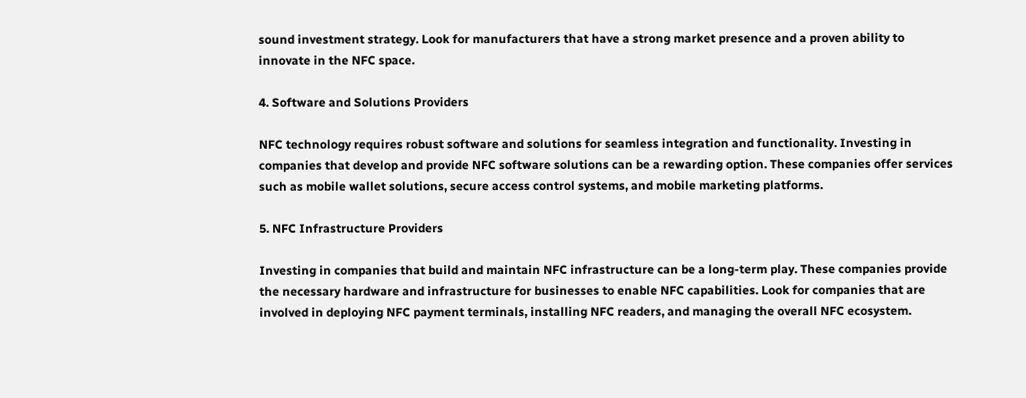sound investment strategy. Look for manufacturers that have a strong market presence and a proven ability to innovate in the NFC space.

4. Software and Solutions Providers

NFC technology requires robust software and solutions for seamless integration and functionality. Investing in companies that develop and provide NFC software solutions can be a rewarding option. These companies offer services such as mobile wallet solutions, secure access control systems, and mobile marketing platforms.

5. NFC Infrastructure Providers

Investing in companies that build and maintain NFC infrastructure can be a long-term play. These companies provide the necessary hardware and infrastructure for businesses to enable NFC capabilities. Look for companies that are involved in deploying NFC payment terminals, installing NFC readers, and managing the overall NFC ecosystem.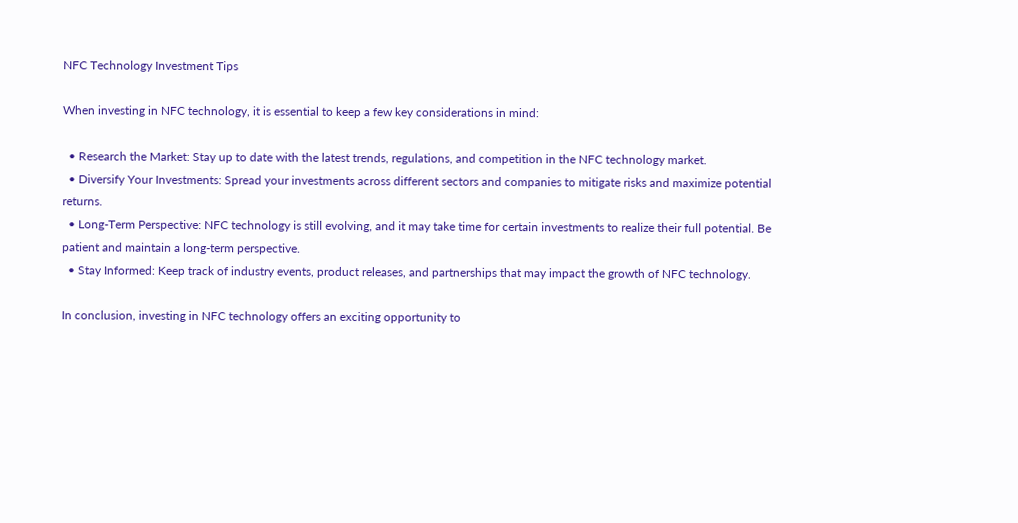NFC Technology Investment Tips

When investing in NFC technology, it is essential to keep a few key considerations in mind:

  • Research the Market: Stay up to date with the latest trends, regulations, and competition in the NFC technology market.
  • Diversify Your Investments: Spread your investments across different sectors and companies to mitigate risks and maximize potential returns.
  • Long-Term Perspective: NFC technology is still evolving, and it may take time for certain investments to realize their full potential. Be patient and maintain a long-term perspective.
  • Stay Informed: Keep track of industry events, product releases, and partnerships that may impact the growth of NFC technology.

In conclusion, investing in NFC technology offers an exciting opportunity to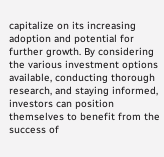capitalize on its increasing adoption and potential for further growth. By considering the various investment options available, conducting thorough research, and staying informed, investors can position themselves to benefit from the success of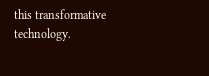this transformative technology.